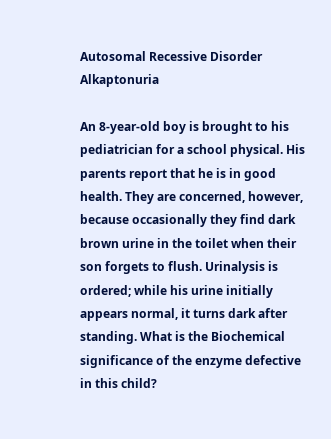Autosomal Recessive Disorder Alkaptonuria

An 8-year-old boy is brought to his pediatrician for a school physical. His parents report that he is in good health. They are concerned, however,
because occasionally they find dark brown urine in the toilet when their son forgets to flush. Urinalysis is ordered; while his urine initially appears normal, it turns dark after standing. What is the Biochemical significance of the enzyme defective in this child?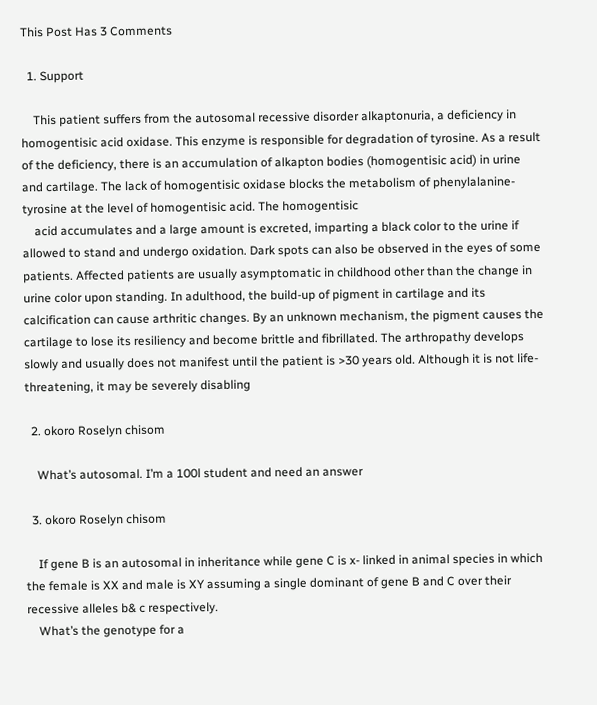This Post Has 3 Comments

  1. Support

    This patient suffers from the autosomal recessive disorder alkaptonuria, a deficiency in homogentisic acid oxidase. This enzyme is responsible for degradation of tyrosine. As a result of the deficiency, there is an accumulation of alkapton bodies (homogentisic acid) in urine and cartilage. The lack of homogentisic oxidase blocks the metabolism of phenylalanine-tyrosine at the level of homogentisic acid. The homogentisic
    acid accumulates and a large amount is excreted, imparting a black color to the urine if allowed to stand and undergo oxidation. Dark spots can also be observed in the eyes of some patients. Affected patients are usually asymptomatic in childhood other than the change in urine color upon standing. In adulthood, the build-up of pigment in cartilage and its calcification can cause arthritic changes. By an unknown mechanism, the pigment causes the cartilage to lose its resiliency and become brittle and fibrillated. The arthropathy develops slowly and usually does not manifest until the patient is >30 years old. Although it is not life-threatening, it may be severely disabling

  2. okoro Roselyn chisom

    What’s autosomal. I’m a 100l student and need an answer

  3. okoro Roselyn chisom

    If gene B is an autosomal in inheritance while gene C is x- linked in animal species in which the female is XX and male is XY assuming a single dominant of gene B and C over their recessive alleles b& c respectively.
    What’s the genotype for a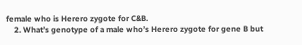female who is Herero zygote for C&B.
    2. What’s genotype of a male who’s Herero zygote for gene B but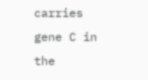carries gene C in the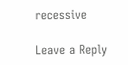recessive

Leave a Reply